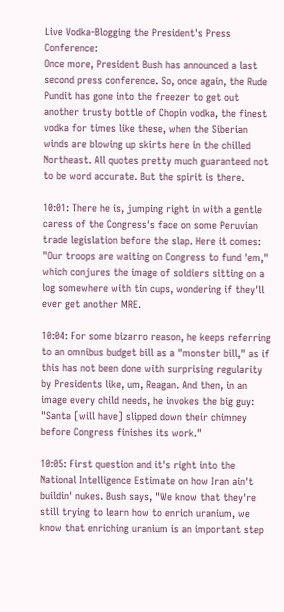Live Vodka-Blogging the President's Press Conference:
Once more, President Bush has announced a last second press conference. So, once again, the Rude Pundit has gone into the freezer to get out another trusty bottle of Chopin vodka, the finest vodka for times like these, when the Siberian winds are blowing up skirts here in the chilled Northeast. All quotes pretty much guaranteed not to be word accurate. But the spirit is there.

10:01: There he is, jumping right in with a gentle caress of the Congress's face on some Peruvian trade legislation before the slap. Here it comes: "Our troops are waiting on Congress to fund 'em," which conjures the image of soldiers sitting on a log somewhere with tin cups, wondering if they'll ever get another MRE.

10:04: For some bizarro reason, he keeps referring to an omnibus budget bill as a "monster bill," as if this has not been done with surprising regularity by Presidents like, um, Reagan. And then, in an image every child needs, he invokes the big guy: "Santa [will have] slipped down their chimney before Congress finishes its work."

10:05: First question and it's right into the National Intelligence Estimate on how Iran ain't buildin' nukes. Bush says, "We know that they're still trying to learn how to enrich uranium, we know that enriching uranium is an important step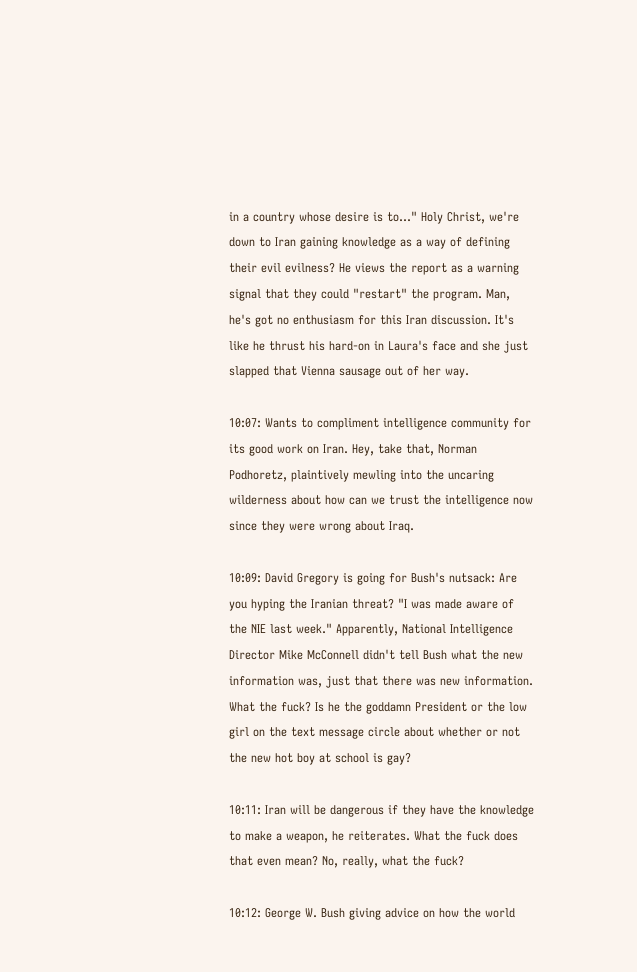in a country whose desire is to..." Holy Christ, we're down to Iran gaining knowledge as a way of defining their evil evilness? He views the report as a warning signal that they could "restart" the program. Man, he's got no enthusiasm for this Iran discussion. It's like he thrust his hard-on in Laura's face and she just slapped that Vienna sausage out of her way.

10:07: Wants to compliment intelligence community for its good work on Iran. Hey, take that, Norman Podhoretz, plaintively mewling into the uncaring wilderness about how can we trust the intelligence now since they were wrong about Iraq.

10:09: David Gregory is going for Bush's nutsack: Are you hyping the Iranian threat? "I was made aware of the NIE last week." Apparently, National Intelligence Director Mike McConnell didn't tell Bush what the new information was, just that there was new information. What the fuck? Is he the goddamn President or the low girl on the text message circle about whether or not the new hot boy at school is gay?

10:11: Iran will be dangerous if they have the knowledge to make a weapon, he reiterates. What the fuck does that even mean? No, really, what the fuck?

10:12: George W. Bush giving advice on how the world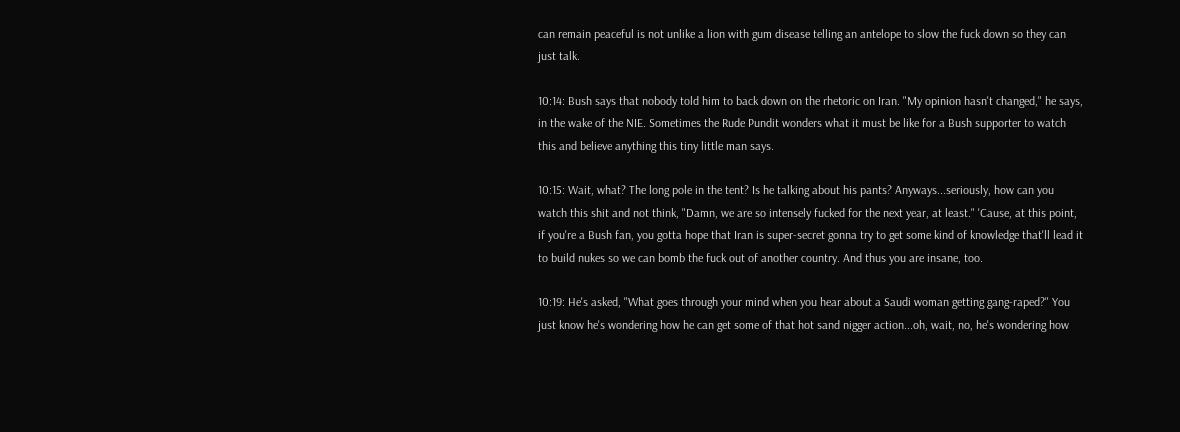can remain peaceful is not unlike a lion with gum disease telling an antelope to slow the fuck down so they can just talk.

10:14: Bush says that nobody told him to back down on the rhetoric on Iran. "My opinion hasn't changed," he says, in the wake of the NIE. Sometimes the Rude Pundit wonders what it must be like for a Bush supporter to watch this and believe anything this tiny little man says.

10:15: Wait, what? The long pole in the tent? Is he talking about his pants? Anyways...seriously, how can you watch this shit and not think, "Damn, we are so intensely fucked for the next year, at least." 'Cause, at this point, if you're a Bush fan, you gotta hope that Iran is super-secret gonna try to get some kind of knowledge that'll lead it to build nukes so we can bomb the fuck out of another country. And thus you are insane, too.

10:19: He's asked, "What goes through your mind when you hear about a Saudi woman getting gang-raped?" You just know he's wondering how he can get some of that hot sand nigger action...oh, wait, no, he's wondering how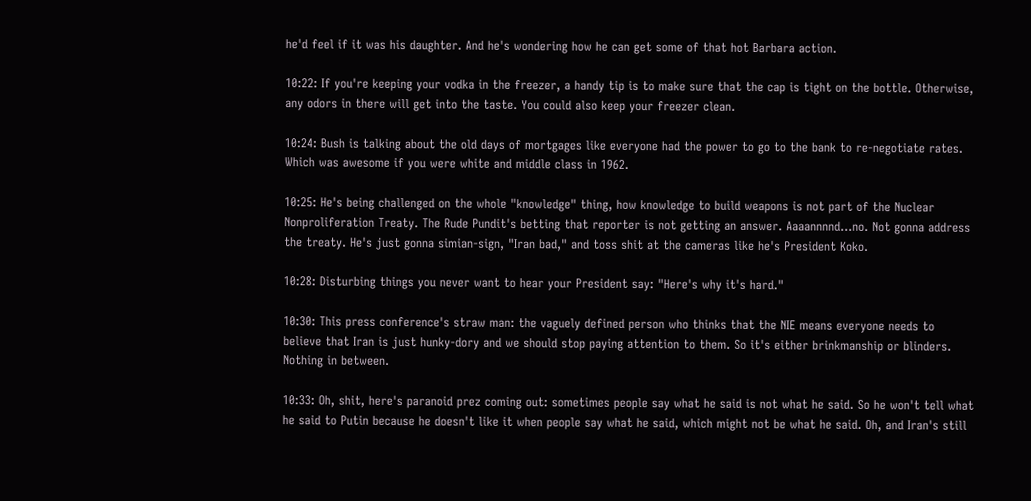he'd feel if it was his daughter. And he's wondering how he can get some of that hot Barbara action.

10:22: If you're keeping your vodka in the freezer, a handy tip is to make sure that the cap is tight on the bottle. Otherwise, any odors in there will get into the taste. You could also keep your freezer clean.

10:24: Bush is talking about the old days of mortgages like everyone had the power to go to the bank to re-negotiate rates. Which was awesome if you were white and middle class in 1962.

10:25: He's being challenged on the whole "knowledge" thing, how knowledge to build weapons is not part of the Nuclear Nonproliferation Treaty. The Rude Pundit's betting that reporter is not getting an answer. Aaaannnnd...no. Not gonna address the treaty. He's just gonna simian-sign, "Iran bad," and toss shit at the cameras like he's President Koko.

10:28: Disturbing things you never want to hear your President say: "Here's why it's hard."

10:30: This press conference's straw man: the vaguely defined person who thinks that the NIE means everyone needs to believe that Iran is just hunky-dory and we should stop paying attention to them. So it's either brinkmanship or blinders. Nothing in between.

10:33: Oh, shit, here's paranoid prez coming out: sometimes people say what he said is not what he said. So he won't tell what he said to Putin because he doesn't like it when people say what he said, which might not be what he said. Oh, and Iran's still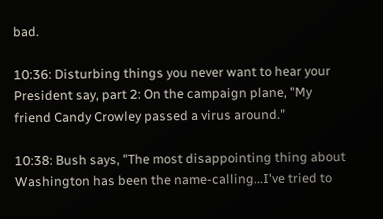bad.

10:36: Disturbing things you never want to hear your President say, part 2: On the campaign plane, "My friend Candy Crowley passed a virus around."

10:38: Bush says, "The most disappointing thing about Washington has been the name-calling...I've tried to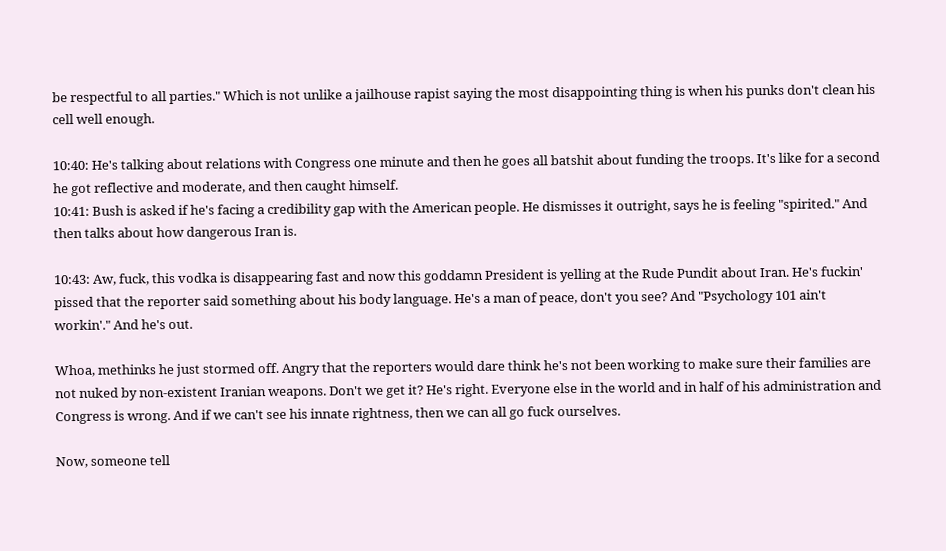be respectful to all parties." Which is not unlike a jailhouse rapist saying the most disappointing thing is when his punks don't clean his cell well enough.

10:40: He's talking about relations with Congress one minute and then he goes all batshit about funding the troops. It's like for a second he got reflective and moderate, and then caught himself.
10:41: Bush is asked if he's facing a credibility gap with the American people. He dismisses it outright, says he is feeling "spirited." And then talks about how dangerous Iran is.

10:43: Aw, fuck, this vodka is disappearing fast and now this goddamn President is yelling at the Rude Pundit about Iran. He's fuckin' pissed that the reporter said something about his body language. He's a man of peace, don't you see? And "Psychology 101 ain't workin'." And he's out.

Whoa, methinks he just stormed off. Angry that the reporters would dare think he's not been working to make sure their families are not nuked by non-existent Iranian weapons. Don't we get it? He's right. Everyone else in the world and in half of his administration and Congress is wrong. And if we can't see his innate rightness, then we can all go fuck ourselves.

Now, someone tell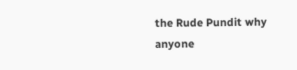the Rude Pundit why anyone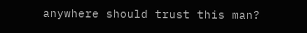anywhere should trust this man?